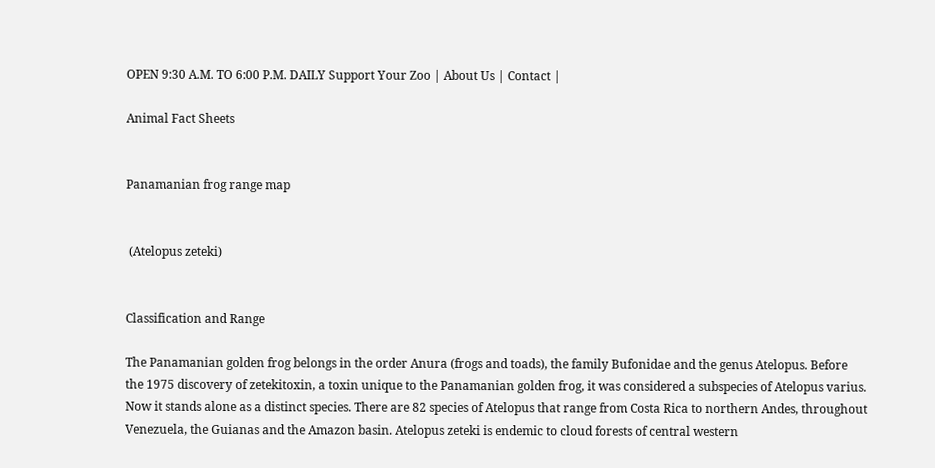OPEN 9:30 A.M. TO 6:00 P.M. DAILY Support Your Zoo | About Us | Contact |

Animal Fact Sheets


Panamanian frog range map


 (Atelopus zeteki)


Classification and Range

The Panamanian golden frog belongs in the order Anura (frogs and toads), the family Bufonidae and the genus Atelopus. Before the 1975 discovery of zetekitoxin, a toxin unique to the Panamanian golden frog, it was considered a subspecies of Atelopus varius. Now it stands alone as a distinct species. There are 82 species of Atelopus that range from Costa Rica to northern Andes, throughout Venezuela, the Guianas and the Amazon basin. Atelopus zeteki is endemic to cloud forests of central western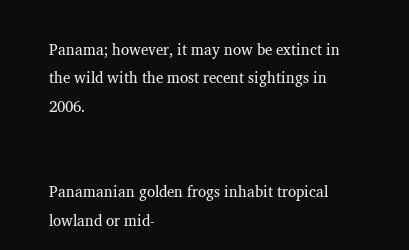Panama; however, it may now be extinct in the wild with the most recent sightings in 2006.


Panamanian golden frogs inhabit tropical lowland or mid-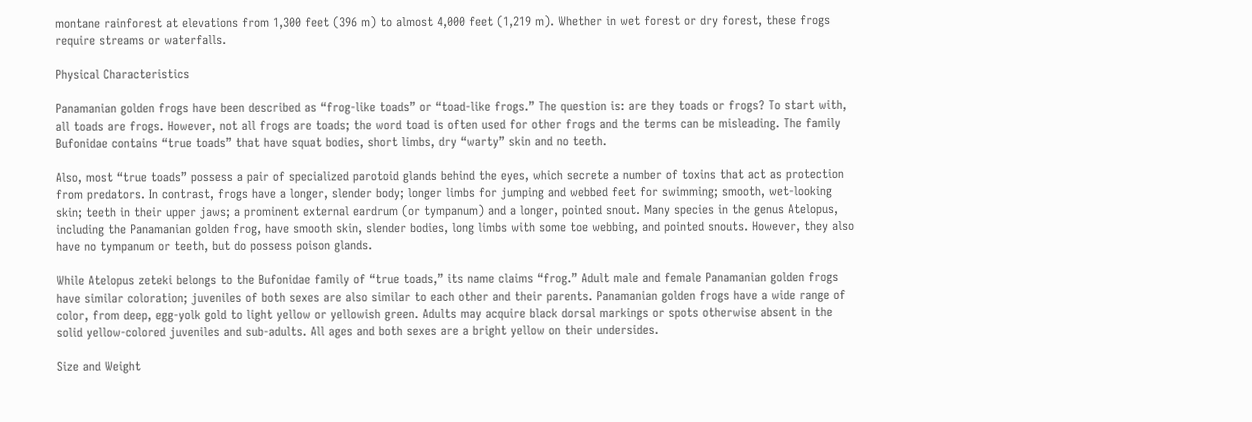montane rainforest at elevations from 1,300 feet (396 m) to almost 4,000 feet (1,219 m). Whether in wet forest or dry forest, these frogs require streams or waterfalls.

Physical Characteristics

Panamanian golden frogs have been described as “frog-like toads” or “toad-like frogs.” The question is: are they toads or frogs? To start with, all toads are frogs. However, not all frogs are toads; the word toad is often used for other frogs and the terms can be misleading. The family Bufonidae contains “true toads” that have squat bodies, short limbs, dry “warty” skin and no teeth.

Also, most “true toads” possess a pair of specialized parotoid glands behind the eyes, which secrete a number of toxins that act as protection from predators. In contrast, frogs have a longer, slender body; longer limbs for jumping and webbed feet for swimming; smooth, wet-looking skin; teeth in their upper jaws; a prominent external eardrum (or tympanum) and a longer, pointed snout. Many species in the genus Atelopus, including the Panamanian golden frog, have smooth skin, slender bodies, long limbs with some toe webbing, and pointed snouts. However, they also have no tympanum or teeth, but do possess poison glands.

While Atelopus zeteki belongs to the Bufonidae family of “true toads,” its name claims “frog.” Adult male and female Panamanian golden frogs have similar coloration; juveniles of both sexes are also similar to each other and their parents. Panamanian golden frogs have a wide range of color, from deep, egg-yolk gold to light yellow or yellowish green. Adults may acquire black dorsal markings or spots otherwise absent in the solid yellow-colored juveniles and sub-adults. All ages and both sexes are a bright yellow on their undersides.

Size and Weight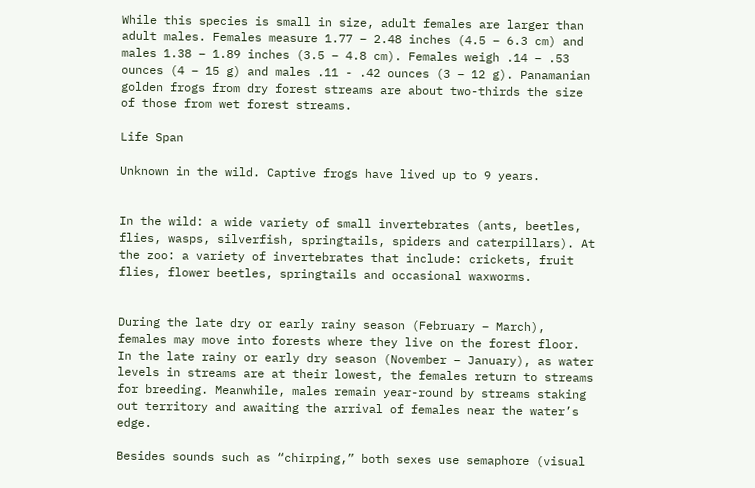While this species is small in size, adult females are larger than adult males. Females measure 1.77 – 2.48 inches (4.5 – 6.3 cm) and males 1.38 – 1.89 inches (3.5 – 4.8 cm). Females weigh .14 – .53 ounces (4 – 15 g) and males .11 - .42 ounces (3 – 12 g). Panamanian golden frogs from dry forest streams are about two-thirds the size of those from wet forest streams.

Life Span

Unknown in the wild. Captive frogs have lived up to 9 years.


In the wild: a wide variety of small invertebrates (ants, beetles, flies, wasps, silverfish, springtails, spiders and caterpillars). At the zoo: a variety of invertebrates that include: crickets, fruit flies, flower beetles, springtails and occasional waxworms.


During the late dry or early rainy season (February – March), females may move into forests where they live on the forest floor. In the late rainy or early dry season (November – January), as water levels in streams are at their lowest, the females return to streams for breeding. Meanwhile, males remain year-round by streams staking out territory and awaiting the arrival of females near the water’s edge.

Besides sounds such as “chirping,” both sexes use semaphore (visual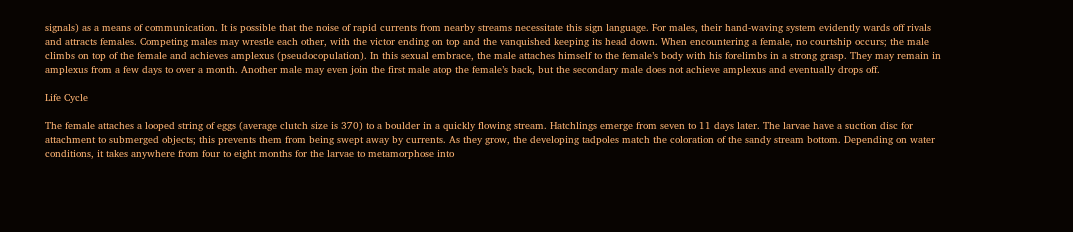signals) as a means of communication. It is possible that the noise of rapid currents from nearby streams necessitate this sign language. For males, their hand-waving system evidently wards off rivals and attracts females. Competing males may wrestle each other, with the victor ending on top and the vanquished keeping its head down. When encountering a female, no courtship occurs; the male climbs on top of the female and achieves amplexus (pseudocopulation). In this sexual embrace, the male attaches himself to the female’s body with his forelimbs in a strong grasp. They may remain in amplexus from a few days to over a month. Another male may even join the first male atop the female’s back, but the secondary male does not achieve amplexus and eventually drops off.

Life Cycle

The female attaches a looped string of eggs (average clutch size is 370) to a boulder in a quickly flowing stream. Hatchlings emerge from seven to 11 days later. The larvae have a suction disc for attachment to submerged objects; this prevents them from being swept away by currents. As they grow, the developing tadpoles match the coloration of the sandy stream bottom. Depending on water conditions, it takes anywhere from four to eight months for the larvae to metamorphose into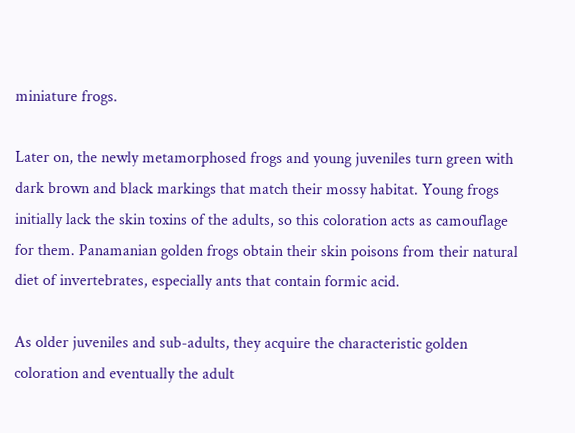miniature frogs.

Later on, the newly metamorphosed frogs and young juveniles turn green with dark brown and black markings that match their mossy habitat. Young frogs initially lack the skin toxins of the adults, so this coloration acts as camouflage for them. Panamanian golden frogs obtain their skin poisons from their natural diet of invertebrates, especially ants that contain formic acid.

As older juveniles and sub-adults, they acquire the characteristic golden coloration and eventually the adult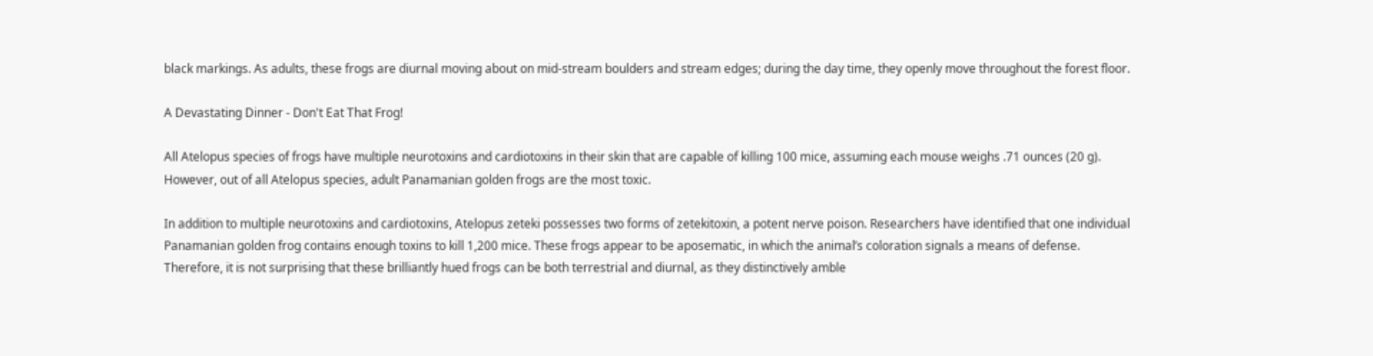black markings. As adults, these frogs are diurnal moving about on mid-stream boulders and stream edges; during the day time, they openly move throughout the forest floor.

A Devastating Dinner - Don't Eat That Frog!

All Atelopus species of frogs have multiple neurotoxins and cardiotoxins in their skin that are capable of killing 100 mice, assuming each mouse weighs .71 ounces (20 g). However, out of all Atelopus species, adult Panamanian golden frogs are the most toxic.

In addition to multiple neurotoxins and cardiotoxins, Atelopus zeteki possesses two forms of zetekitoxin, a potent nerve poison. Researchers have identified that one individual Panamanian golden frog contains enough toxins to kill 1,200 mice. These frogs appear to be aposematic, in which the animal’s coloration signals a means of defense. Therefore, it is not surprising that these brilliantly hued frogs can be both terrestrial and diurnal, as they distinctively amble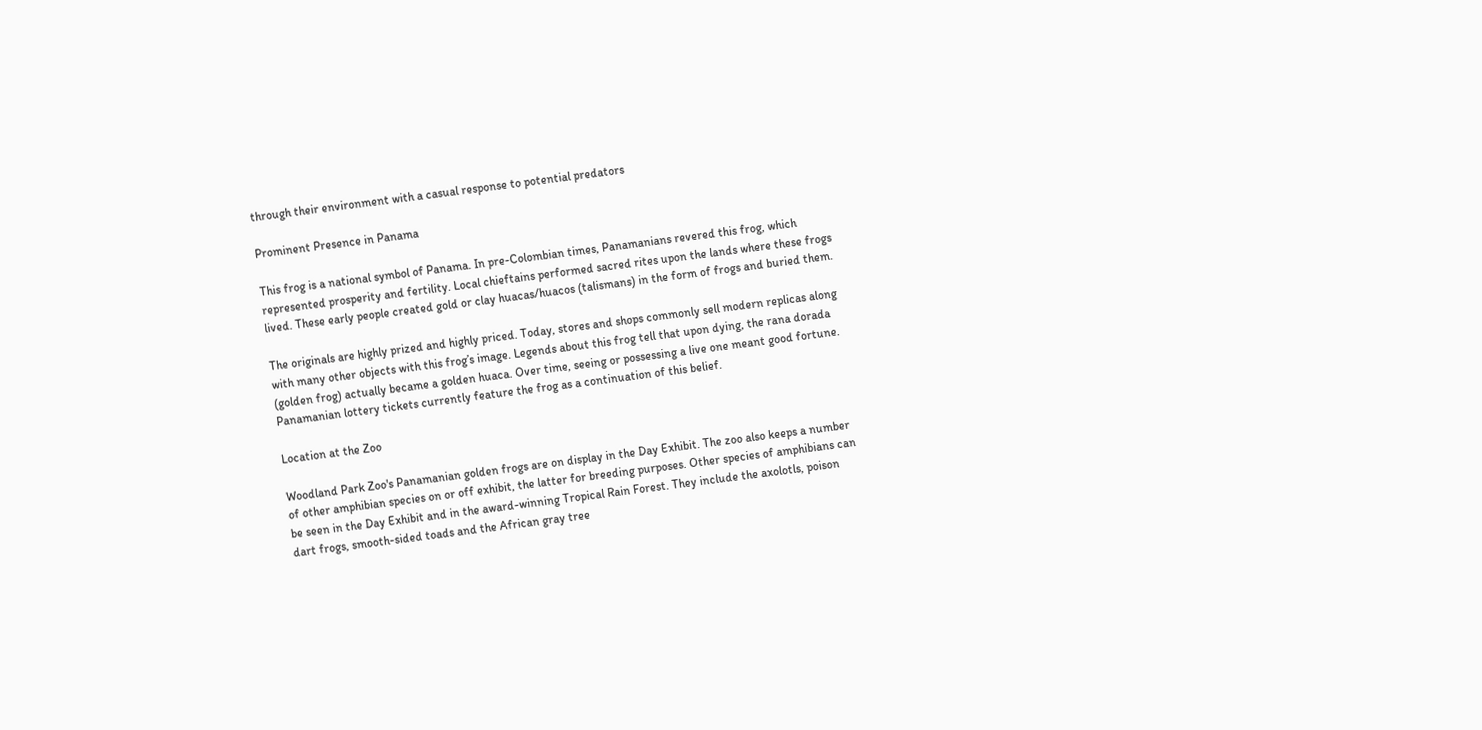through their environment with a casual response to potential predators

Prominent Presence in Panama

This frog is a national symbol of Panama. In pre-Colombian times, Panamanians revered this frog, which represented prosperity and fertility. Local chieftains performed sacred rites upon the lands where these frogs lived. These early people created gold or clay huacas/huacos (talismans) in the form of frogs and buried them.

The originals are highly prized and highly priced. Today, stores and shops commonly sell modern replicas along with many other objects with this frog’s image. Legends about this frog tell that upon dying, the rana dorada (golden frog) actually became a golden huaca. Over time, seeing or possessing a live one meant good fortune. Panamanian lottery tickets currently feature the frog as a continuation of this belief.

Location at the Zoo

Woodland Park Zoo's Panamanian golden frogs are on display in the Day Exhibit. The zoo also keeps a number of other amphibian species on or off exhibit, the latter for breeding purposes. Other species of amphibians can be seen in the Day Exhibit and in the award-winning Tropical Rain Forest. They include the axolotls, poison dart frogs, smooth-sided toads and the African gray tree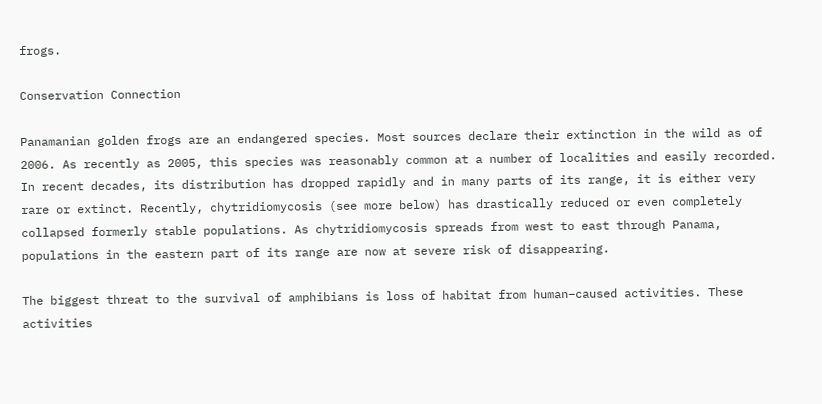frogs.

Conservation Connection

Panamanian golden frogs are an endangered species. Most sources declare their extinction in the wild as of 2006. As recently as 2005, this species was reasonably common at a number of localities and easily recorded. In recent decades, its distribution has dropped rapidly and in many parts of its range, it is either very rare or extinct. Recently, chytridiomycosis (see more below) has drastically reduced or even completely collapsed formerly stable populations. As chytridiomycosis spreads from west to east through Panama, populations in the eastern part of its range are now at severe risk of disappearing.

The biggest threat to the survival of amphibians is loss of habitat from human–caused activities. These activities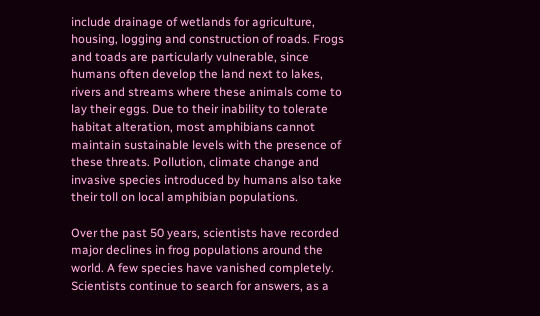include drainage of wetlands for agriculture, housing, logging and construction of roads. Frogs and toads are particularly vulnerable, since humans often develop the land next to lakes, rivers and streams where these animals come to lay their eggs. Due to their inability to tolerate habitat alteration, most amphibians cannot maintain sustainable levels with the presence of these threats. Pollution, climate change and invasive species introduced by humans also take their toll on local amphibian populations.

Over the past 50 years, scientists have recorded major declines in frog populations around the world. A few species have vanished completely. Scientists continue to search for answers, as a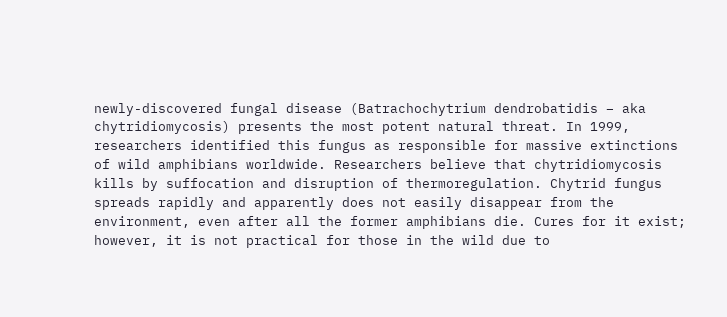newly-discovered fungal disease (Batrachochytrium dendrobatidis – aka chytridiomycosis) presents the most potent natural threat. In 1999, researchers identified this fungus as responsible for massive extinctions of wild amphibians worldwide. Researchers believe that chytridiomycosis kills by suffocation and disruption of thermoregulation. Chytrid fungus spreads rapidly and apparently does not easily disappear from the environment, even after all the former amphibians die. Cures for it exist; however, it is not practical for those in the wild due to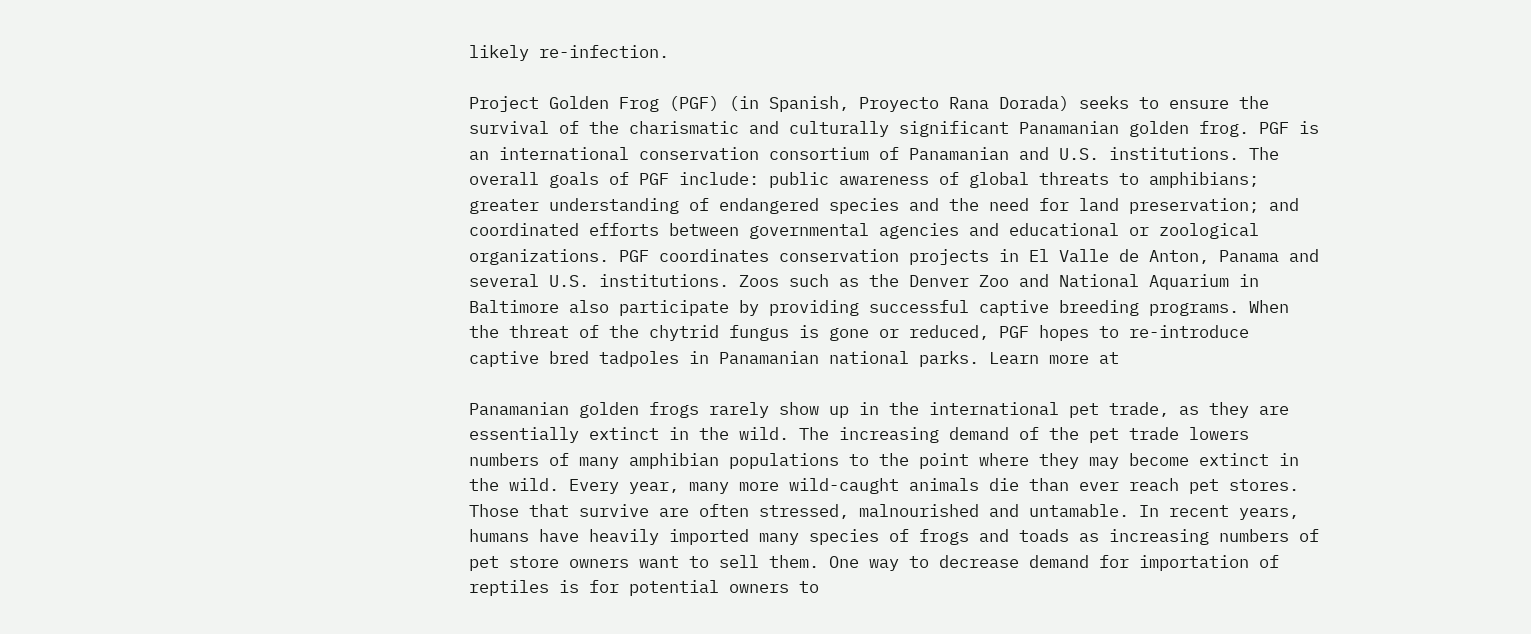likely re-infection.

Project Golden Frog (PGF) (in Spanish, Proyecto Rana Dorada) seeks to ensure the survival of the charismatic and culturally significant Panamanian golden frog. PGF is an international conservation consortium of Panamanian and U.S. institutions. The overall goals of PGF include: public awareness of global threats to amphibians; greater understanding of endangered species and the need for land preservation; and coordinated efforts between governmental agencies and educational or zoological organizations. PGF coordinates conservation projects in El Valle de Anton, Panama and several U.S. institutions. Zoos such as the Denver Zoo and National Aquarium in Baltimore also participate by providing successful captive breeding programs. When the threat of the chytrid fungus is gone or reduced, PGF hopes to re-introduce captive bred tadpoles in Panamanian national parks. Learn more at

Panamanian golden frogs rarely show up in the international pet trade, as they are essentially extinct in the wild. The increasing demand of the pet trade lowers numbers of many amphibian populations to the point where they may become extinct in the wild. Every year, many more wild-caught animals die than ever reach pet stores. Those that survive are often stressed, malnourished and untamable. In recent years, humans have heavily imported many species of frogs and toads as increasing numbers of pet store owners want to sell them. One way to decrease demand for importation of reptiles is for potential owners to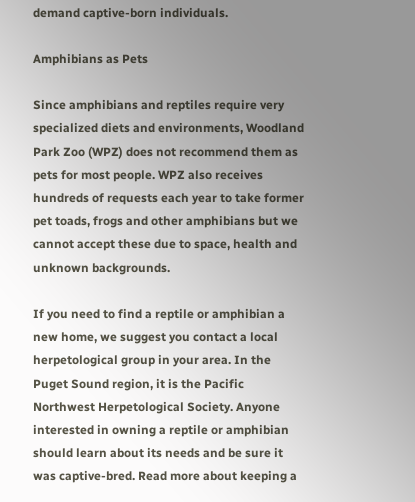demand captive-born individuals.

Amphibians as Pets

Since amphibians and reptiles require very specialized diets and environments, Woodland Park Zoo (WPZ) does not recommend them as pets for most people. WPZ also receives hundreds of requests each year to take former pet toads, frogs and other amphibians but we cannot accept these due to space, health and unknown backgrounds.

If you need to find a reptile or amphibian a new home, we suggest you contact a local herpetological group in your area. In the Puget Sound region, it is the Pacific Northwest Herpetological Society. Anyone interested in owning a reptile or amphibian should learn about its needs and be sure it was captive-bred. Read more about keeping a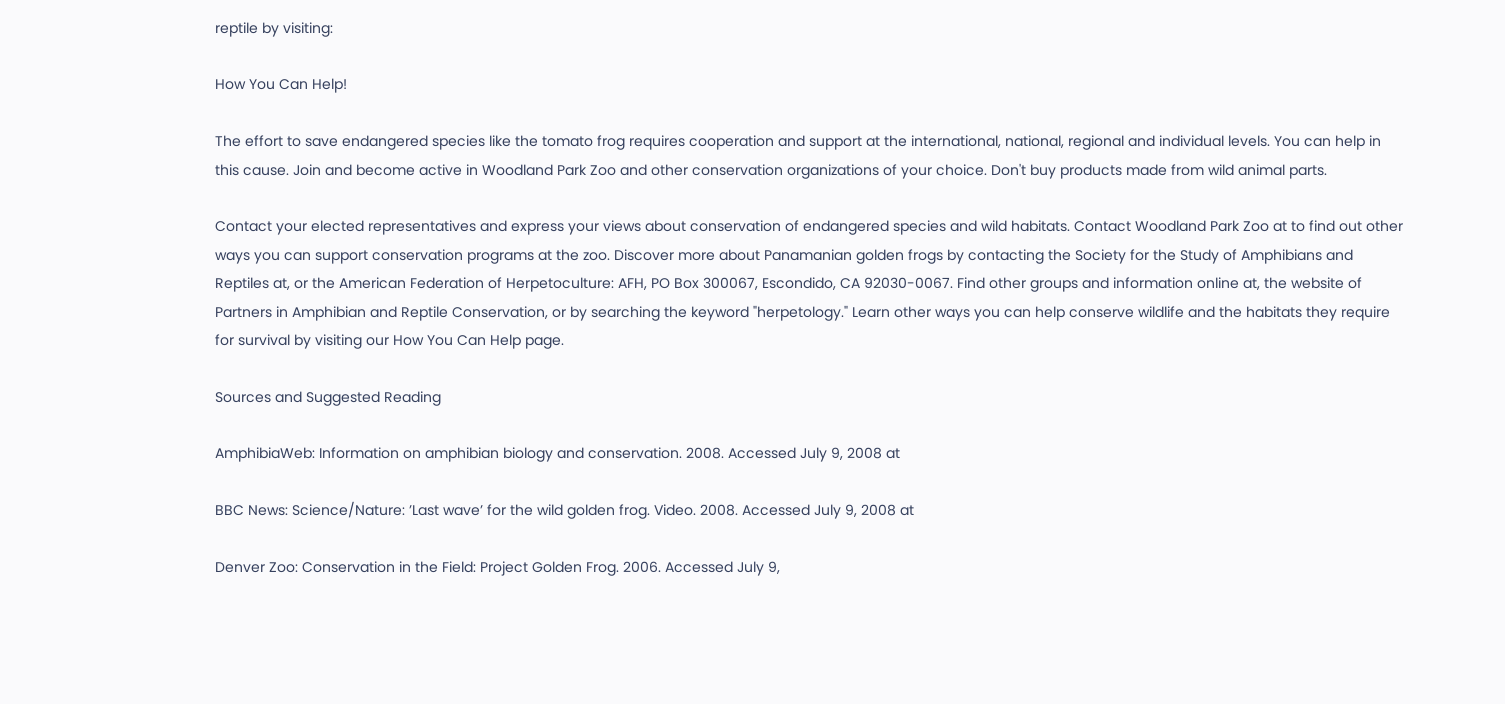reptile by visiting:

How You Can Help!

The effort to save endangered species like the tomato frog requires cooperation and support at the international, national, regional and individual levels. You can help in this cause. Join and become active in Woodland Park Zoo and other conservation organizations of your choice. Don't buy products made from wild animal parts.

Contact your elected representatives and express your views about conservation of endangered species and wild habitats. Contact Woodland Park Zoo at to find out other ways you can support conservation programs at the zoo. Discover more about Panamanian golden frogs by contacting the Society for the Study of Amphibians and Reptiles at, or the American Federation of Herpetoculture: AFH, PO Box 300067, Escondido, CA 92030-0067. Find other groups and information online at, the website of Partners in Amphibian and Reptile Conservation, or by searching the keyword "herpetology." Learn other ways you can help conserve wildlife and the habitats they require for survival by visiting our How You Can Help page.

Sources and Suggested Reading

AmphibiaWeb: Information on amphibian biology and conservation. 2008. Accessed July 9, 2008 at

BBC News: Science/Nature: ’Last wave’ for the wild golden frog. Video. 2008. Accessed July 9, 2008 at

Denver Zoo: Conservation in the Field: Project Golden Frog. 2006. Accessed July 9,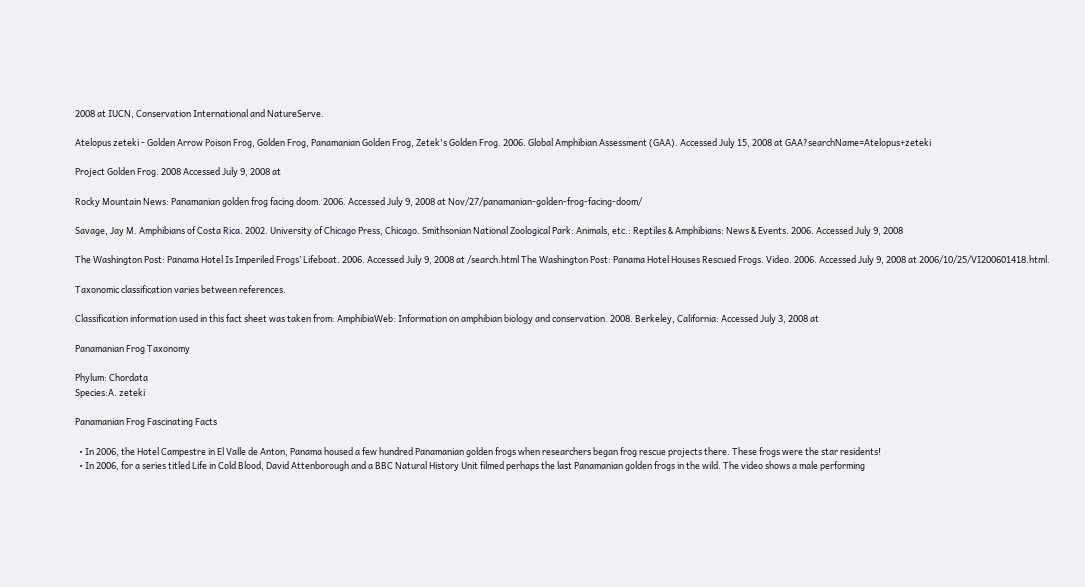2008 at IUCN, Conservation International and NatureServe.

Atelopus zeteki - Golden Arrow Poison Frog, Golden Frog, Panamanian Golden Frog, Zetek's Golden Frog. 2006. Global Amphibian Assessment (GAA). Accessed July 15, 2008 at GAA?searchName=Atelopus+zeteki

Project Golden Frog. 2008 Accessed July 9, 2008 at

Rocky Mountain News: Panamanian golden frog facing doom. 2006. Accessed July 9, 2008 at Nov/27/panamanian-golden-frog-facing-doom/

Savage, Jay M. Amphibians of Costa Rica. 2002. University of Chicago Press, Chicago. Smithsonian National Zoological Park: Animals, etc.: Reptiles & Amphibians: News & Events. 2006. Accessed July 9, 2008

The Washington Post: Panama Hotel Is Imperiled Frogs’ Lifeboat. 2006. Accessed July 9, 2008 at /search.html The Washington Post: Panama Hotel Houses Rescued Frogs. Video. 2006. Accessed July 9, 2008 at 2006/10/25/VI200601418.html.

Taxonomic classification varies between references.

Classification information used in this fact sheet was taken from: AmphibiaWeb: Information on amphibian biology and conservation. 2008. Berkeley, California: Accessed July 3, 2008 at

Panamanian Frog Taxonomy

Phylum: Chordata
Species:A. zeteki

Panamanian Frog Fascinating Facts

  • In 2006, the Hotel Campestre in El Valle de Anton, Panama housed a few hundred Panamanian golden frogs when researchers began frog rescue projects there. These frogs were the star residents!
  • In 2006, for a series titled Life in Cold Blood, David Attenborough and a BBC Natural History Unit filmed perhaps the last Panamanian golden frogs in the wild. The video shows a male performing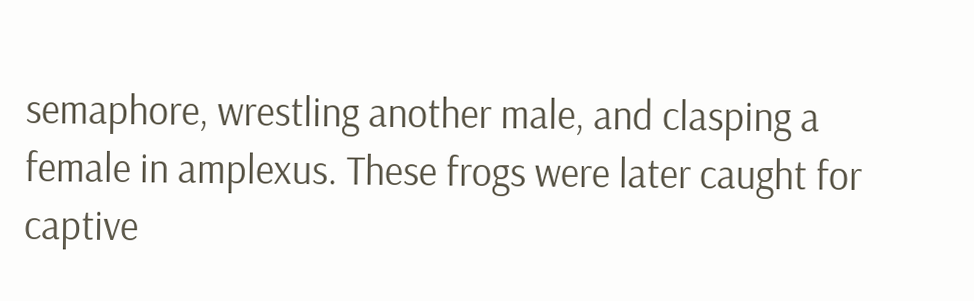semaphore, wrestling another male, and clasping a female in amplexus. These frogs were later caught for captive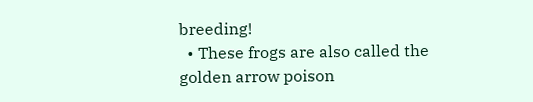breeding!
  • These frogs are also called the golden arrow poison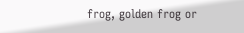frog, golden frog or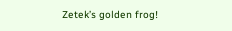Zetek’s golden frog!